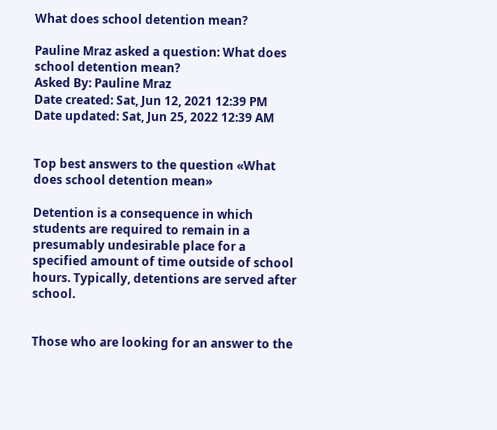What does school detention mean?

Pauline Mraz asked a question: What does school detention mean?
Asked By: Pauline Mraz
Date created: Sat, Jun 12, 2021 12:39 PM
Date updated: Sat, Jun 25, 2022 12:39 AM


Top best answers to the question «What does school detention mean»

Detention is a consequence in which students are required to remain in a presumably undesirable place for a specified amount of time outside of school hours. Typically, detentions are served after school.


Those who are looking for an answer to the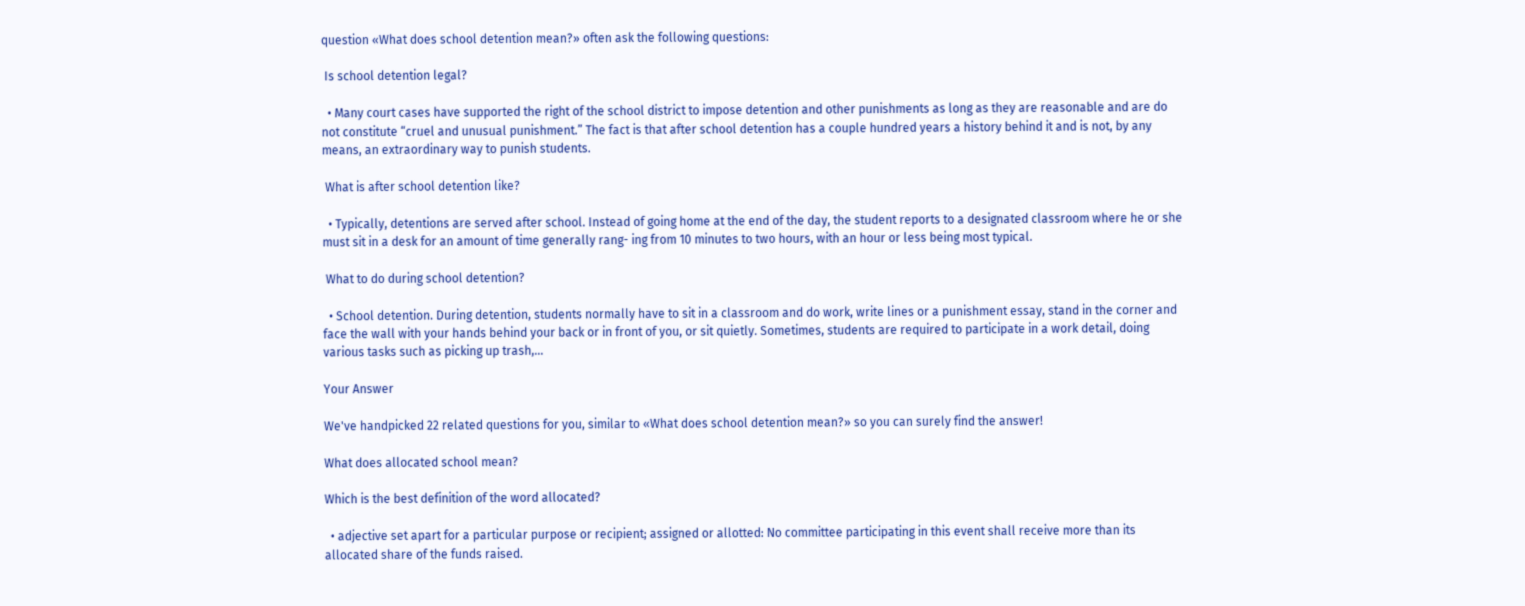question «What does school detention mean?» often ask the following questions:

 Is school detention legal?

  • Many court cases have supported the right of the school district to impose detention and other punishments as long as they are reasonable and are do not constitute “cruel and unusual punishment.” The fact is that after school detention has a couple hundred years a history behind it and is not, by any means, an extraordinary way to punish students.

 What is after school detention like?

  • Typically, detentions are served after school. Instead of going home at the end of the day, the student reports to a designated classroom where he or she must sit in a desk for an amount of time generally rang- ing from 10 minutes to two hours, with an hour or less being most typical.

 What to do during school detention?

  • School detention. During detention, students normally have to sit in a classroom and do work, write lines or a punishment essay, stand in the corner and face the wall with your hands behind your back or in front of you, or sit quietly. Sometimes, students are required to participate in a work detail, doing various tasks such as picking up trash,...

Your Answer

We've handpicked 22 related questions for you, similar to «What does school detention mean?» so you can surely find the answer!

What does allocated school mean?

Which is the best definition of the word allocated?

  • adjective set apart for a particular purpose or recipient; assigned or allotted: No committee participating in this event shall receive more than its allocated share of the funds raised.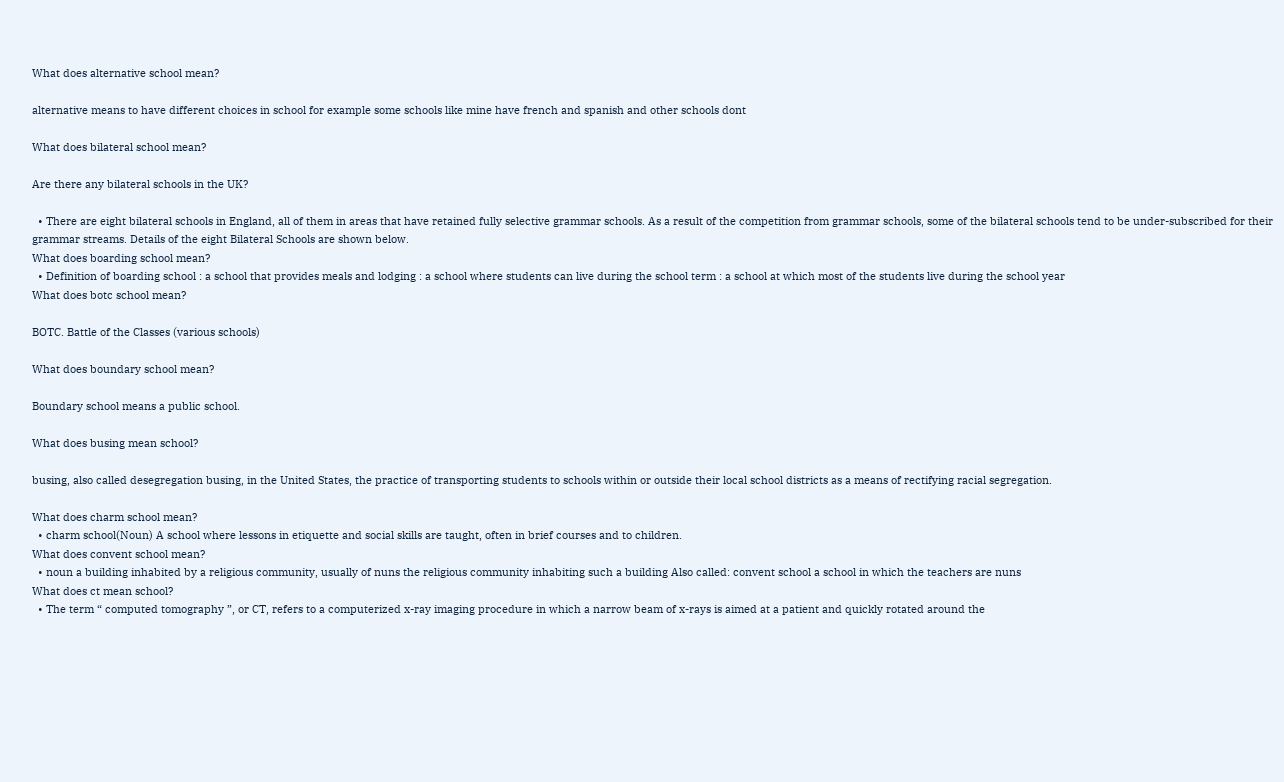What does alternative school mean?

alternative means to have different choices in school for example some schools like mine have french and spanish and other schools dont

What does bilateral school mean?

Are there any bilateral schools in the UK?

  • There are eight bilateral schools in England, all of them in areas that have retained fully selective grammar schools. As a result of the competition from grammar schools, some of the bilateral schools tend to be under-subscribed for their grammar streams. Details of the eight Bilateral Schools are shown below.
What does boarding school mean?
  • Definition of boarding school : a school that provides meals and lodging : a school where students can live during the school term : a school at which most of the students live during the school year
What does botc school mean?

BOTC. Battle of the Classes (various schools)

What does boundary school mean?

Boundary school means a public school.

What does busing mean school?

busing, also called desegregation busing, in the United States, the practice of transporting students to schools within or outside their local school districts as a means of rectifying racial segregation.

What does charm school mean?
  • charm school(Noun) A school where lessons in etiquette and social skills are taught, often in brief courses and to children.
What does convent school mean?
  • noun a building inhabited by a religious community, usually of nuns the religious community inhabiting such a building Also called: convent school a school in which the teachers are nuns
What does ct mean school?
  • The term “ computed tomography ”, or CT, refers to a computerized x-ray imaging procedure in which a narrow beam of x-rays is aimed at a patient and quickly rotated around the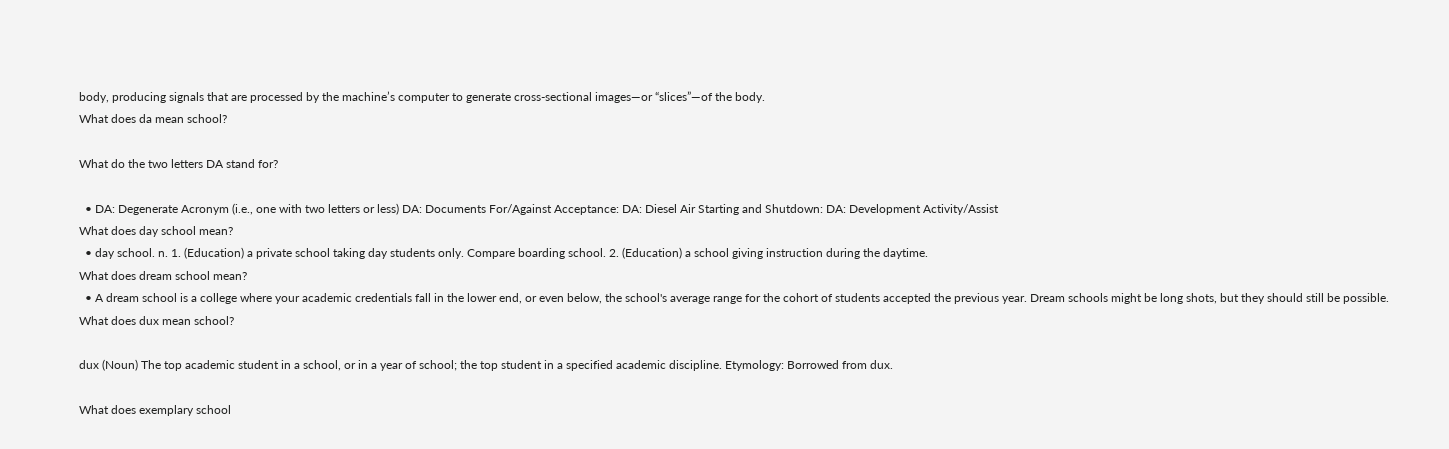body, producing signals that are processed by the machine’s computer to generate cross-sectional images—or “slices”—of the body.
What does da mean school?

What do the two letters DA stand for?

  • DA: Degenerate Acronym (i.e., one with two letters or less) DA: Documents For/Against Acceptance: DA: Diesel Air Starting and Shutdown: DA: Development Activity/Assist
What does day school mean?
  • day school. n. 1. (Education) a private school taking day students only. Compare boarding school. 2. (Education) a school giving instruction during the daytime.
What does dream school mean?
  • A dream school is a college where your academic credentials fall in the lower end, or even below, the school's average range for the cohort of students accepted the previous year. Dream schools might be long shots, but they should still be possible.
What does dux mean school?

dux (Noun) The top academic student in a school, or in a year of school; the top student in a specified academic discipline. Etymology: Borrowed from dux.

What does exemplary school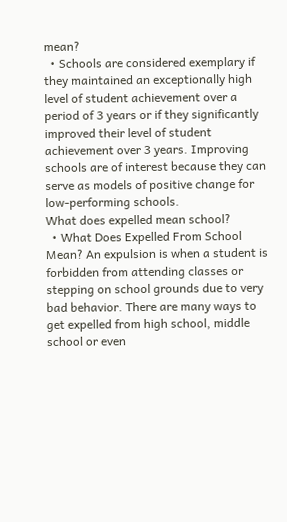mean?
  • Schools are considered exemplary if they maintained an exceptionally high level of student achievement over a period of 3 years or if they significantly improved their level of student achievement over 3 years. Improving schools are of interest because they can serve as models of positive change for low-performing schools.
What does expelled mean school?
  • What Does Expelled From School Mean? An expulsion is when a student is forbidden from attending classes or stepping on school grounds due to very bad behavior. There are many ways to get expelled from high school, middle school or even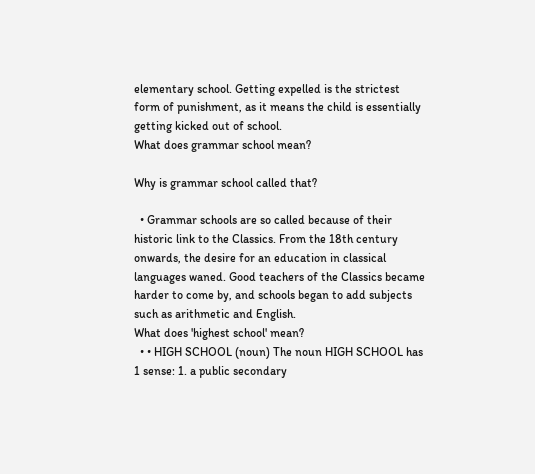elementary school. Getting expelled is the strictest form of punishment, as it means the child is essentially getting kicked out of school.
What does grammar school mean?

Why is grammar school called that?

  • Grammar schools are so called because of their historic link to the Classics. From the 18th century onwards, the desire for an education in classical languages waned. Good teachers of the Classics became harder to come by, and schools began to add subjects such as arithmetic and English.
What does 'highest school' mean?
  • • HIGH SCHOOL (noun) The noun HIGH SCHOOL has 1 sense: 1. a public secondary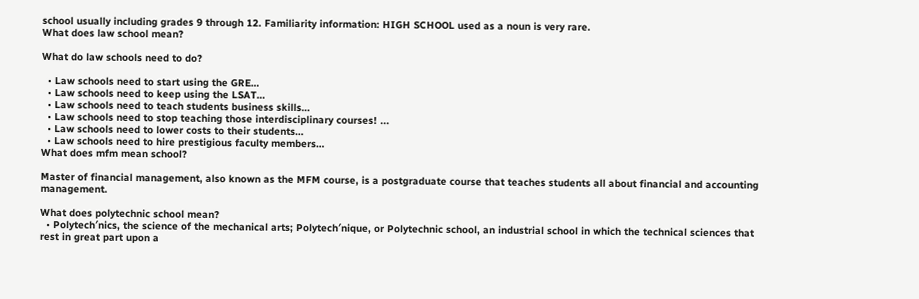school usually including grades 9 through 12. Familiarity information: HIGH SCHOOL used as a noun is very rare.
What does law school mean?

What do law schools need to do?

  • Law schools need to start using the GRE…
  • Law schools need to keep using the LSAT…
  • Law schools need to teach students business skills…
  • Law schools need to stop teaching those interdisciplinary courses! ...
  • Law schools need to lower costs to their students…
  • Law schools need to hire prestigious faculty members…
What does mfm mean school?

Master of financial management, also known as the MFM course, is a postgraduate course that teaches students all about financial and accounting management.

What does polytechnic school mean?
  • Polytech′nics, the science of the mechanical arts; Polytech′nique, or Polytechnic school, an industrial school in which the technical sciences that rest in great part upon a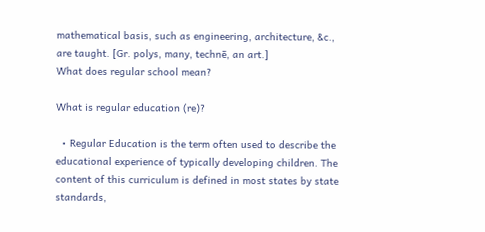mathematical basis, such as engineering, architecture, &c., are taught. [Gr. polys, many, technē, an art.]
What does regular school mean?

What is regular education (re)?

  • Regular Education is the term often used to describe the educational experience of typically developing children. The content of this curriculum is defined in most states by state standards,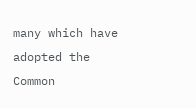many which have adopted the Common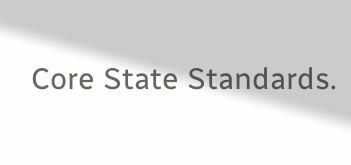Core State Standards.